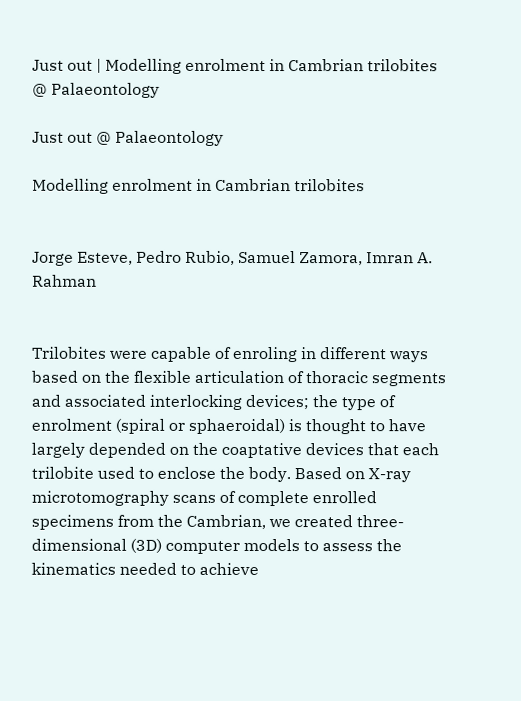Just out | Modelling enrolment in Cambrian trilobites @ Palaeontology

Just out @ Palaeontology

Modelling enrolment in Cambrian trilobites


Jorge Esteve, Pedro Rubio, Samuel Zamora, Imran A. Rahman


Trilobites were capable of enroling in different ways based on the flexible articulation of thoracic segments and associated interlocking devices; the type of enrolment (spiral or sphaeroidal) is thought to have largely depended on the coaptative devices that each trilobite used to enclose the body. Based on X-ray microtomography scans of complete enrolled specimens from the Cambrian, we created three-dimensional (3D) computer models to assess the kinematics needed to achieve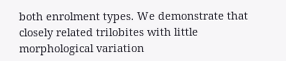both enrolment types. We demonstrate that closely related trilobites with little morphological variation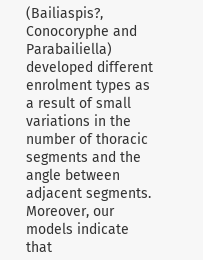(Bailiaspis?, Conocoryphe and Parabailiella) developed different enrolment types as a result of small variations in the number of thoracic segments and the angle between adjacent segments. Moreover, our models indicate that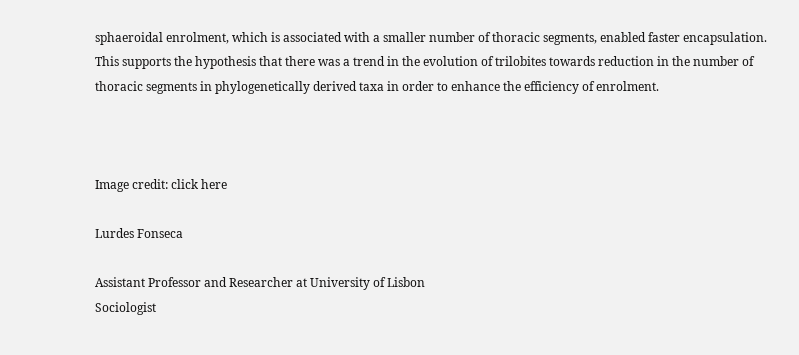sphaeroidal enrolment, which is associated with a smaller number of thoracic segments, enabled faster encapsulation. This supports the hypothesis that there was a trend in the evolution of trilobites towards reduction in the number of thoracic segments in phylogenetically derived taxa in order to enhance the efficiency of enrolment.



Image credit: click here

Lurdes Fonseca

Assistant Professor and Researcher at University of Lisbon
Sociologist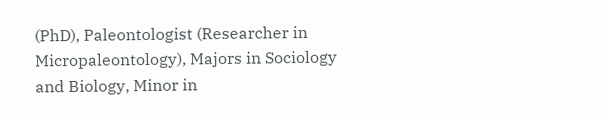(PhD), Paleontologist (Researcher in Micropaleontology), Majors in Sociology and Biology, Minor in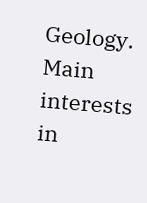Geology. Main interests in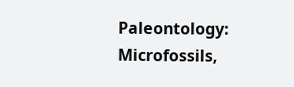Paleontology: Microfossils,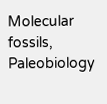Molecular fossils, Paleobiology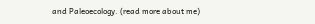and Paleoecology. (read more about me)